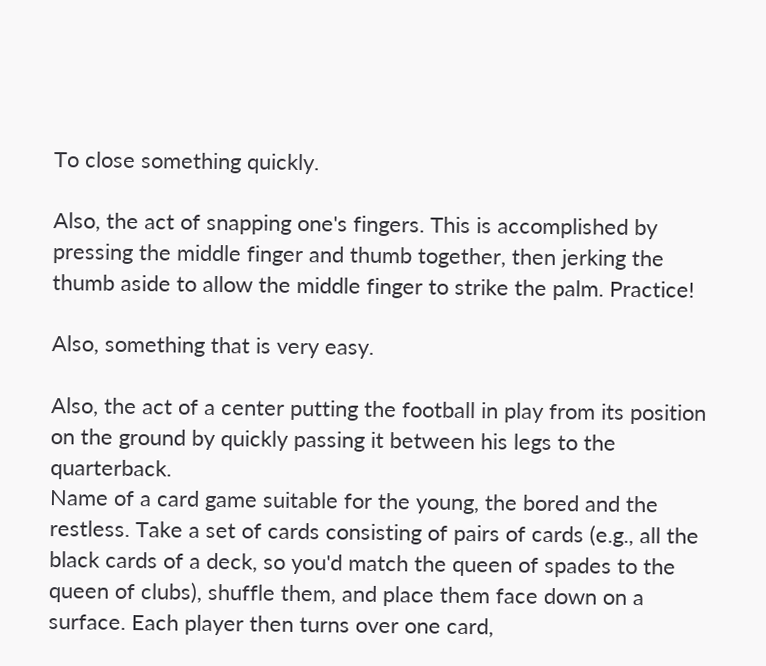To close something quickly.

Also, the act of snapping one's fingers. This is accomplished by pressing the middle finger and thumb together, then jerking the thumb aside to allow the middle finger to strike the palm. Practice!

Also, something that is very easy.

Also, the act of a center putting the football in play from its position on the ground by quickly passing it between his legs to the quarterback.
Name of a card game suitable for the young, the bored and the restless. Take a set of cards consisting of pairs of cards (e.g., all the black cards of a deck, so you'd match the queen of spades to the queen of clubs), shuffle them, and place them face down on a surface. Each player then turns over one card,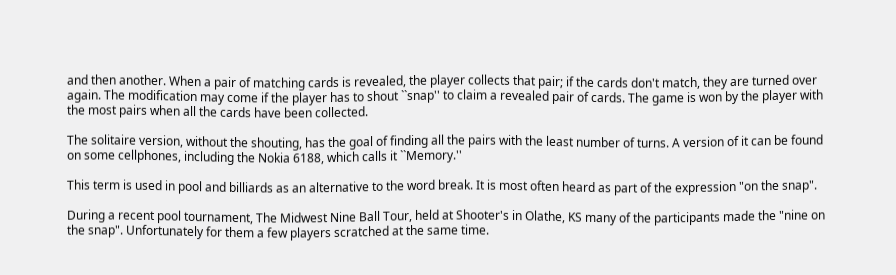and then another. When a pair of matching cards is revealed, the player collects that pair; if the cards don't match, they are turned over again. The modification may come if the player has to shout ``snap'' to claim a revealed pair of cards. The game is won by the player with the most pairs when all the cards have been collected.

The solitaire version, without the shouting, has the goal of finding all the pairs with the least number of turns. A version of it can be found on some cellphones, including the Nokia 6188, which calls it ``Memory.''

This term is used in pool and billiards as an alternative to the word break. It is most often heard as part of the expression "on the snap".

During a recent pool tournament, The Midwest Nine Ball Tour, held at Shooter's in Olathe, KS many of the participants made the "nine on the snap". Unfortunately for them a few players scratched at the same time.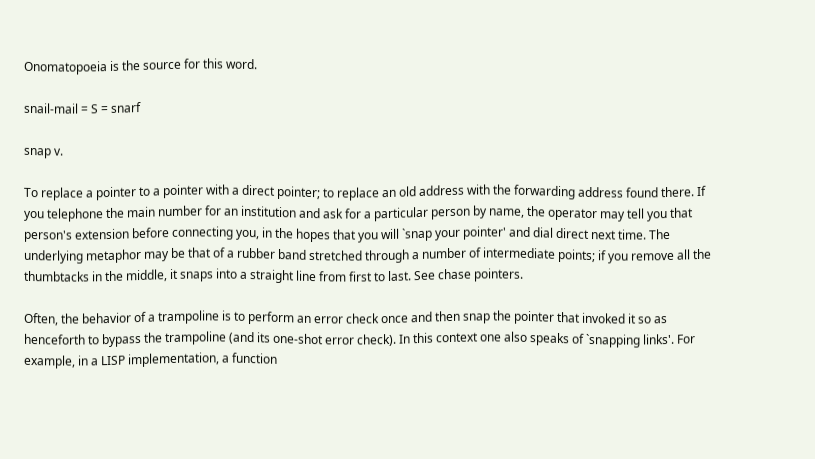Onomatopoeia is the source for this word.

snail-mail = S = snarf

snap v.

To replace a pointer to a pointer with a direct pointer; to replace an old address with the forwarding address found there. If you telephone the main number for an institution and ask for a particular person by name, the operator may tell you that person's extension before connecting you, in the hopes that you will `snap your pointer' and dial direct next time. The underlying metaphor may be that of a rubber band stretched through a number of intermediate points; if you remove all the thumbtacks in the middle, it snaps into a straight line from first to last. See chase pointers.

Often, the behavior of a trampoline is to perform an error check once and then snap the pointer that invoked it so as henceforth to bypass the trampoline (and its one-shot error check). In this context one also speaks of `snapping links'. For example, in a LISP implementation, a function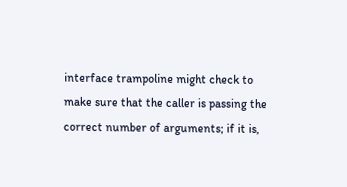interface trampoline might check to make sure that the caller is passing the correct number of arguments; if it is,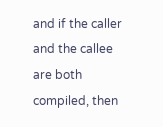and if the caller and the callee are both compiled, then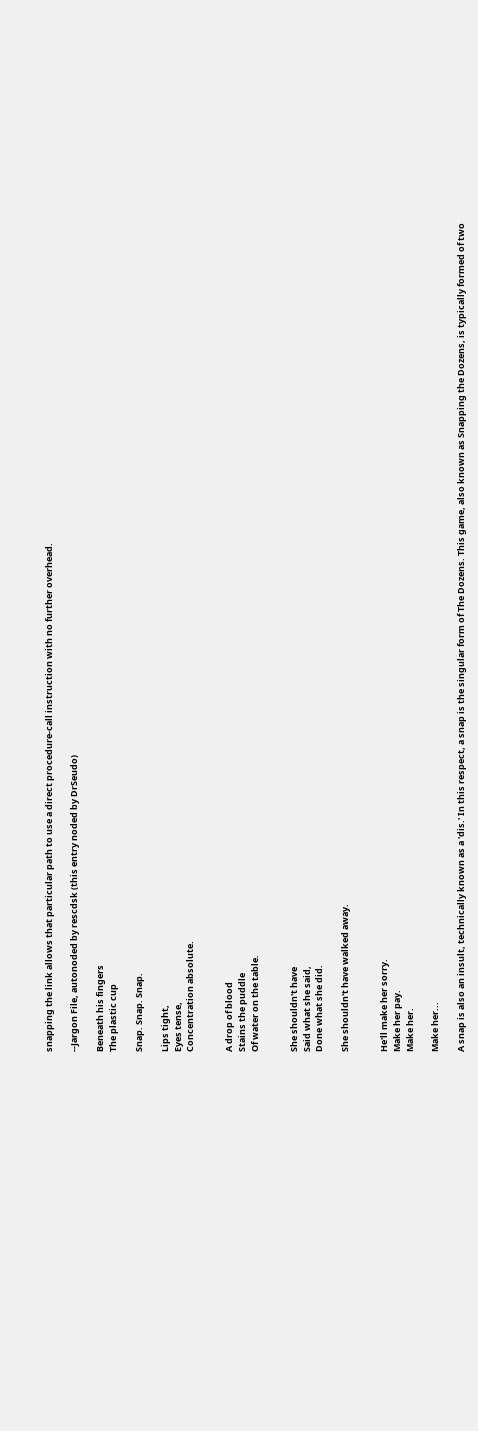snapping the link allows that particular path to use a direct procedure-call instruction with no further overhead.

--Jargon File, autonoded by rescdsk (this entry noded by DrSeudo)

Beneath his fingers
The plastic cup

Snap. Snap. Snap.

Lips tight,
Eyes tense,
Concentration absolute.


A drop of blood
Stains the puddle
Of water on the table.


She shouldn't have
Said what she said,
Done what she did.

She shouldn't have walked away.


He'll make her sorry.
Make her pay.
Make her.

Make her...

A snap is also an insult, technically known as a 'dis.' In this respect, a snap is the singular form of The Dozens. This game, also known as Snapping the Dozens, is typically formed of two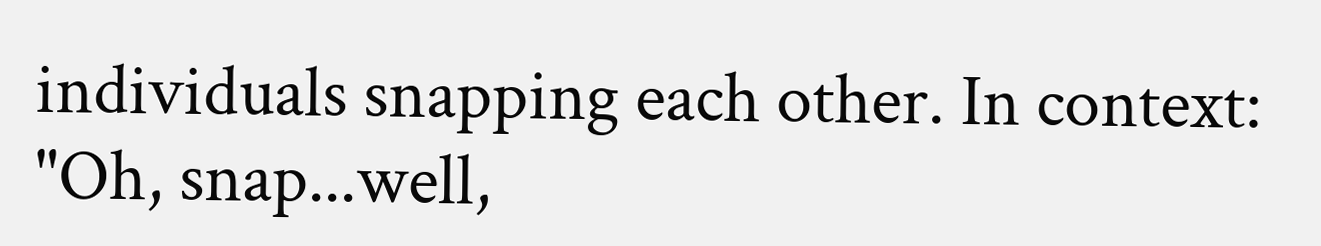individuals snapping each other. In context: "Oh, snap...well,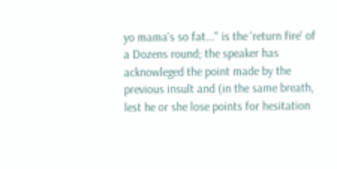yo mama's so fat..." is the 'return fire' of a Dozens round; the speaker has acknowleged the point made by the previous insult and (in the same breath, lest he or she lose points for hesitation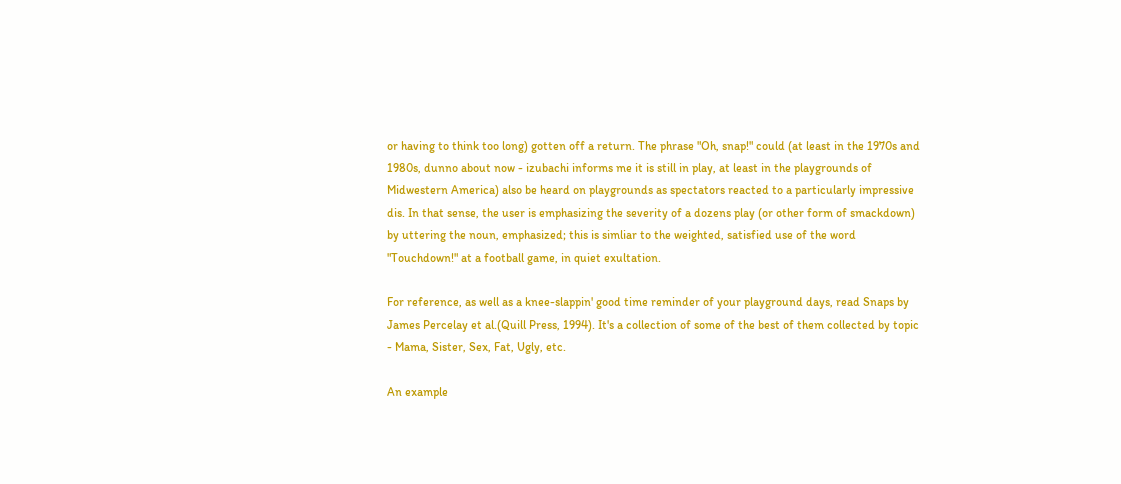or having to think too long) gotten off a return. The phrase "Oh, snap!" could (at least in the 1970s and 1980s, dunno about now - izubachi informs me it is still in play, at least in the playgrounds of Midwestern America) also be heard on playgrounds as spectators reacted to a particularly impressive dis. In that sense, the user is emphasizing the severity of a dozens play (or other form of smackdown) by uttering the noun, emphasized; this is simliar to the weighted, satisfied use of the word "Touchdown!" at a football game, in quiet exultation.

For reference, as well as a knee-slappin' good time reminder of your playground days, read Snaps by James Percelay et al.(Quill Press, 1994). It's a collection of some of the best of them collected by topic - Mama, Sister, Sex, Fat, Ugly, etc.

An example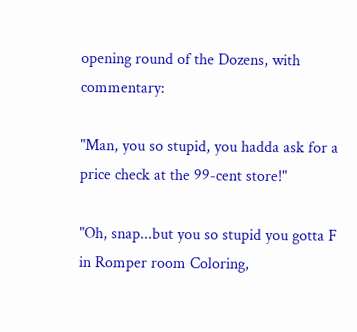opening round of the Dozens, with commentary:

"Man, you so stupid, you hadda ask for a price check at the 99-cent store!"

"Oh, snap...but you so stupid you gotta F in Romper room Coloring,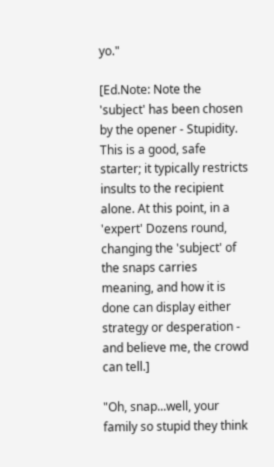yo."

[Ed.Note: Note the 'subject' has been chosen by the opener - Stupidity. This is a good, safe starter; it typically restricts insults to the recipient alone. At this point, in a 'expert' Dozens round, changing the 'subject' of the snaps carries meaning, and how it is done can display either strategy or desperation - and believe me, the crowd can tell.]

"Oh, snap...well, your family so stupid they think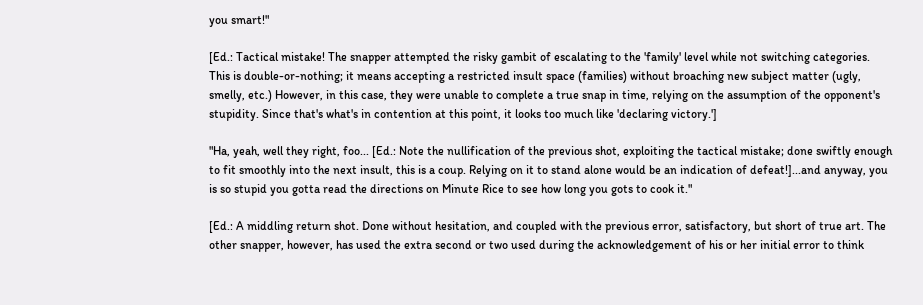you smart!"

[Ed.: Tactical mistake! The snapper attempted the risky gambit of escalating to the 'family' level while not switching categories. This is double-or-nothing; it means accepting a restricted insult space (families) without broaching new subject matter (ugly, smelly, etc.) However, in this case, they were unable to complete a true snap in time, relying on the assumption of the opponent's stupidity. Since that's what's in contention at this point, it looks too much like 'declaring victory.']

"Ha, yeah, well they right, foo... [Ed.: Note the nullification of the previous shot, exploiting the tactical mistake; done swiftly enough to fit smoothly into the next insult, this is a coup. Relying on it to stand alone would be an indication of defeat!]...and anyway, you is so stupid you gotta read the directions on Minute Rice to see how long you gots to cook it."

[Ed.: A middling return shot. Done without hesitation, and coupled with the previous error, satisfactory, but short of true art. The other snapper, however, has used the extra second or two used during the acknowledgement of his or her initial error to think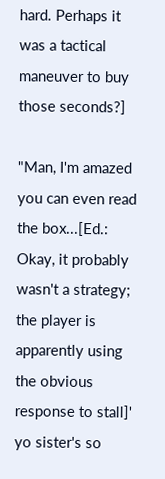hard. Perhaps it was a tactical maneuver to buy those seconds?]

"Man, I'm amazed you can even read the box...[Ed.: Okay, it probably wasn't a strategy; the player is apparently using the obvious response to stall]' yo sister's so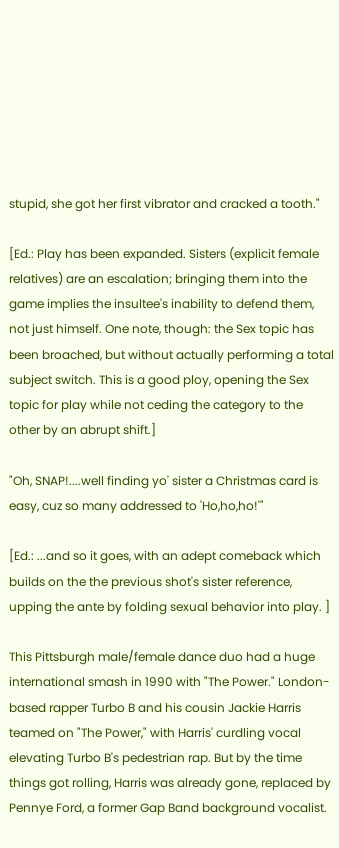stupid, she got her first vibrator and cracked a tooth."

[Ed.: Play has been expanded. Sisters (explicit female relatives) are an escalation; bringing them into the game implies the insultee's inability to defend them, not just himself. One note, though: the Sex topic has been broached, but without actually performing a total subject switch. This is a good ploy, opening the Sex topic for play while not ceding the category to the other by an abrupt shift.]

"Oh, SNAP!....well finding yo' sister a Christmas card is easy, cuz so many addressed to 'Ho,ho,ho!'"

[Ed.: ...and so it goes, with an adept comeback which builds on the the previous shot's sister reference, upping the ante by folding sexual behavior into play. ]

This Pittsburgh male/female dance duo had a huge international smash in 1990 with "The Power." London-based rapper Turbo B and his cousin Jackie Harris teamed on "The Power," with Harris' curdling vocal elevating Turbo B's pedestrian rap. But by the time things got rolling, Harris was already gone, replaced by Pennye Ford, a former Gap Band background vocalist.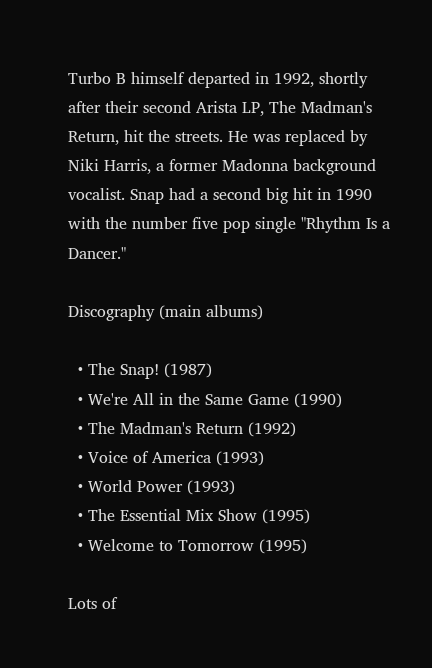Turbo B himself departed in 1992, shortly after their second Arista LP, The Madman's Return, hit the streets. He was replaced by Niki Harris, a former Madonna background vocalist. Snap had a second big hit in 1990 with the number five pop single "Rhythm Is a Dancer."

Discography (main albums)

  • The Snap! (1987)
  • We're All in the Same Game (1990)
  • The Madman's Return (1992)
  • Voice of America (1993)
  • World Power (1993)
  • The Essential Mix Show (1995)
  • Welcome to Tomorrow (1995)

Lots of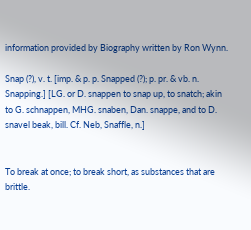information provided by Biography written by Ron Wynn.

Snap (?), v. t. [imp. & p. p. Snapped (?); p. pr. & vb. n. Snapping.] [LG. or D. snappen to snap up, to snatch; akin to G. schnappen, MHG. snaben, Dan. snappe, and to D. snavel beak, bill. Cf. Neb, Snaffle, n.]


To break at once; to break short, as substances that are brittle.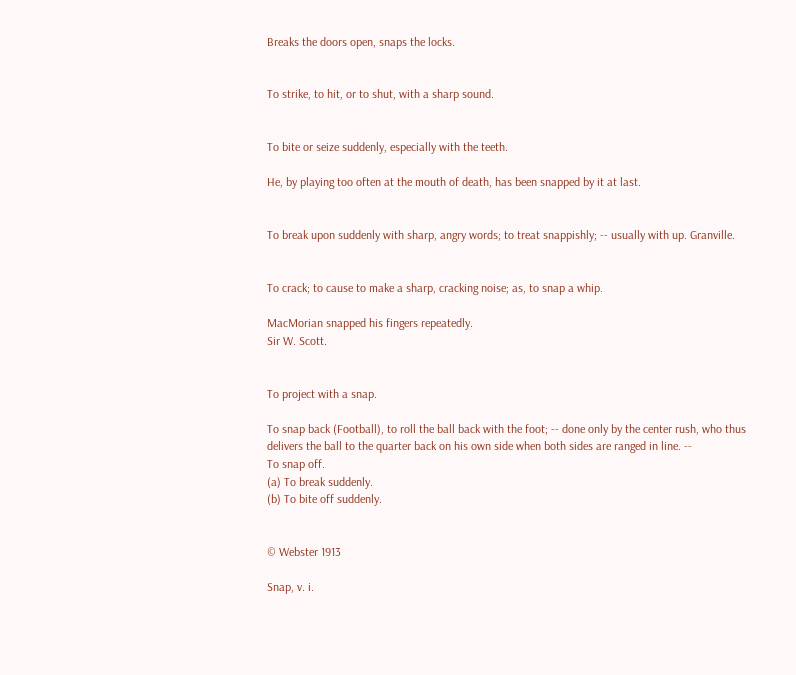Breaks the doors open, snaps the locks.


To strike, to hit, or to shut, with a sharp sound.


To bite or seize suddenly, especially with the teeth.

He, by playing too often at the mouth of death, has been snapped by it at last.


To break upon suddenly with sharp, angry words; to treat snappishly; -- usually with up. Granville.


To crack; to cause to make a sharp, cracking noise; as, to snap a whip.

MacMorian snapped his fingers repeatedly.
Sir W. Scott.


To project with a snap.

To snap back (Football), to roll the ball back with the foot; -- done only by the center rush, who thus delivers the ball to the quarter back on his own side when both sides are ranged in line. --
To snap off.
(a) To break suddenly.
(b) To bite off suddenly.


© Webster 1913

Snap, v. i.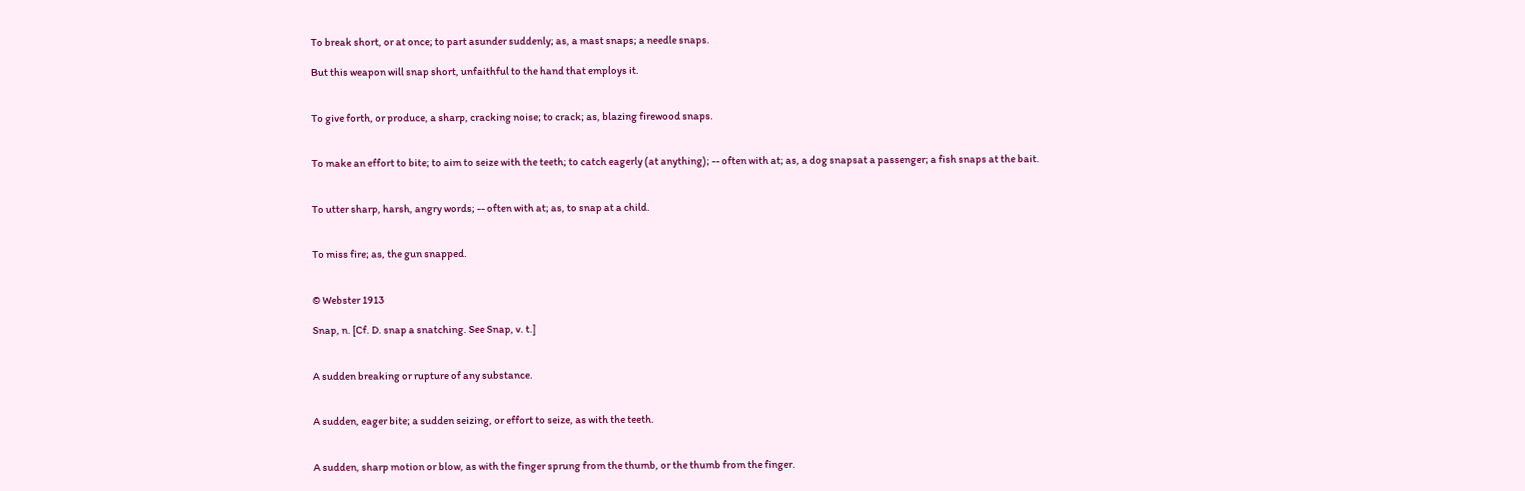To break short, or at once; to part asunder suddenly; as, a mast snaps; a needle snaps.

But this weapon will snap short, unfaithful to the hand that employs it.


To give forth, or produce, a sharp, cracking noise; to crack; as, blazing firewood snaps.


To make an effort to bite; to aim to seize with the teeth; to catch eagerly (at anything); -- often with at; as, a dog snapsat a passenger; a fish snaps at the bait.


To utter sharp, harsh, angry words; -- often with at; as, to snap at a child.


To miss fire; as, the gun snapped.


© Webster 1913

Snap, n. [Cf. D. snap a snatching. See Snap, v. t.]


A sudden breaking or rupture of any substance.


A sudden, eager bite; a sudden seizing, or effort to seize, as with the teeth.


A sudden, sharp motion or blow, as with the finger sprung from the thumb, or the thumb from the finger.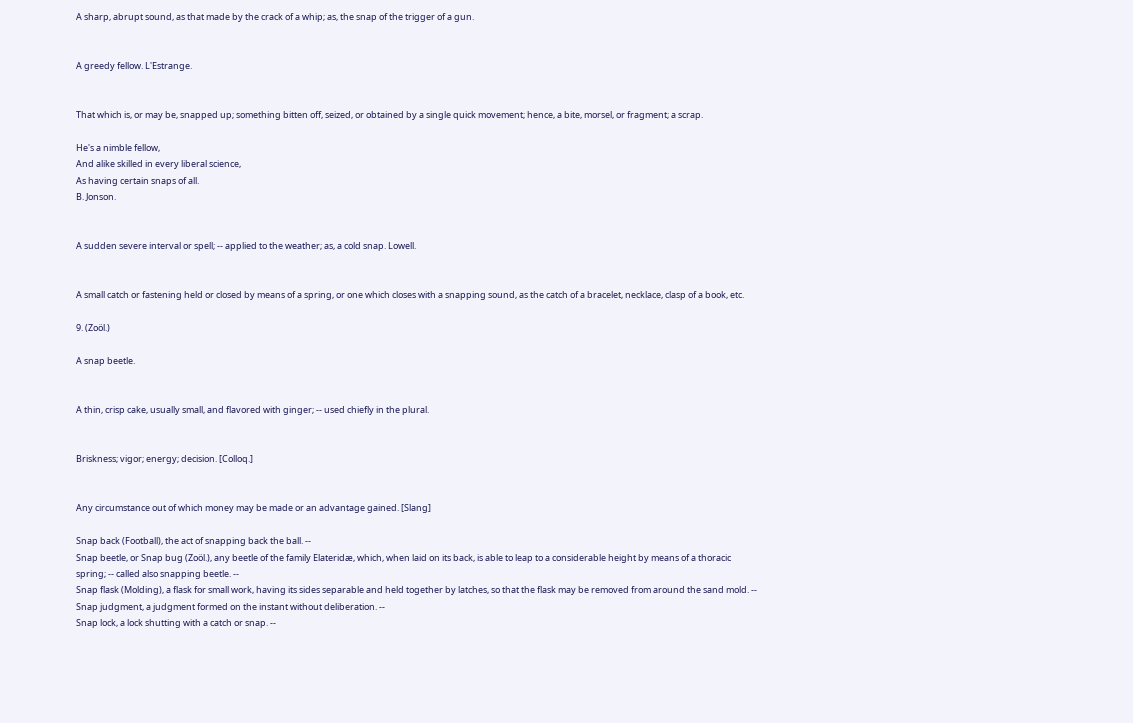A sharp, abrupt sound, as that made by the crack of a whip; as, the snap of the trigger of a gun.


A greedy fellow. L'Estrange.


That which is, or may be, snapped up; something bitten off, seized, or obtained by a single quick movement; hence, a bite, morsel, or fragment; a scrap.

He's a nimble fellow,
And alike skilled in every liberal science,
As having certain snaps of all.
B. Jonson.


A sudden severe interval or spell; -- applied to the weather; as, a cold snap. Lowell.


A small catch or fastening held or closed by means of a spring, or one which closes with a snapping sound, as the catch of a bracelet, necklace, clasp of a book, etc.

9. (Zoöl.)

A snap beetle.


A thin, crisp cake, usually small, and flavored with ginger; -- used chiefly in the plural.


Briskness; vigor; energy; decision. [Colloq.]


Any circumstance out of which money may be made or an advantage gained. [Slang]

Snap back (Football), the act of snapping back the ball. --
Snap beetle, or Snap bug (Zoöl.), any beetle of the family Elateridæ, which, when laid on its back, is able to leap to a considerable height by means of a thoracic spring; -- called also snapping beetle. --
Snap flask (Molding), a flask for small work, having its sides separable and held together by latches, so that the flask may be removed from around the sand mold. --
Snap judgment, a judgment formed on the instant without deliberation. --
Snap lock, a lock shutting with a catch or snap. --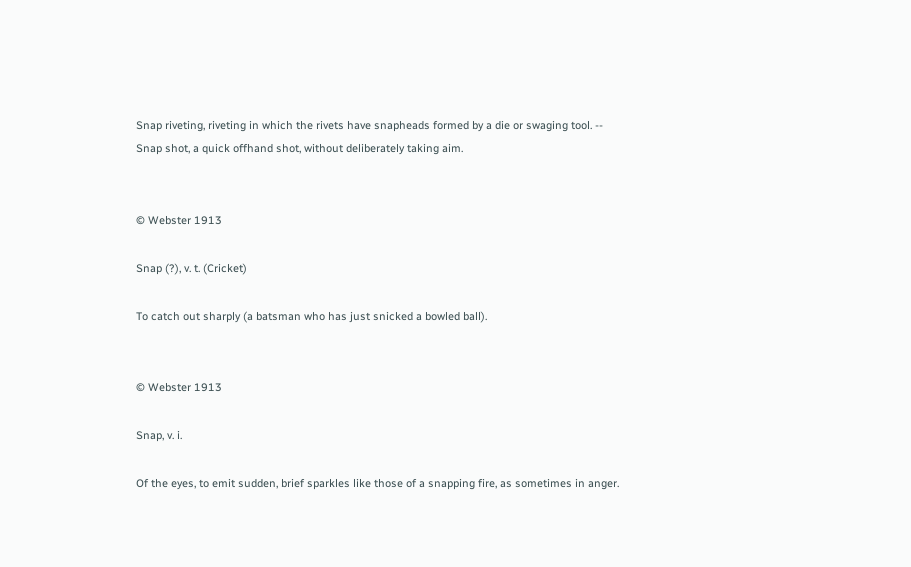Snap riveting, riveting in which the rivets have snapheads formed by a die or swaging tool. --
Snap shot, a quick offhand shot, without deliberately taking aim.


© Webster 1913

Snap (?), v. t. (Cricket)

To catch out sharply (a batsman who has just snicked a bowled ball).


© Webster 1913

Snap, v. i.

Of the eyes, to emit sudden, brief sparkles like those of a snapping fire, as sometimes in anger.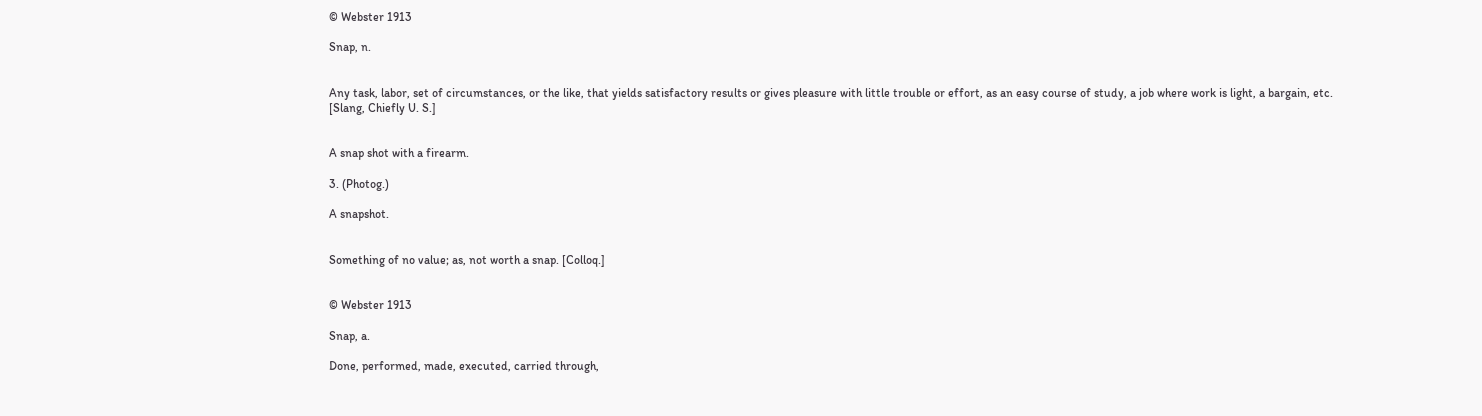© Webster 1913

Snap, n.


Any task, labor, set of circumstances, or the like, that yields satisfactory results or gives pleasure with little trouble or effort, as an easy course of study, a job where work is light, a bargain, etc. [Slang, Chiefly U. S.]


A snap shot with a firearm.

3. (Photog.)

A snapshot.


Something of no value; as, not worth a snap. [Colloq.]


© Webster 1913

Snap, a.

Done, performed, made, executed, carried through,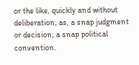or the like, quickly and without deliberation; as, a snap judgment or decision; a snap political convention.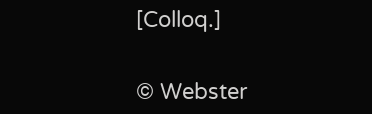[Colloq.]


© Webster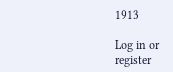1913

Log in or register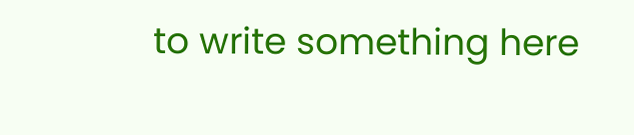to write something here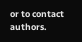or to contact authors.